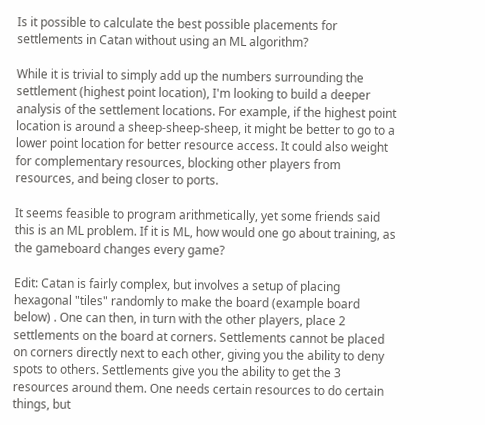Is it possible to calculate the best possible placements for settlements in Catan without using an ML algorithm?

While it is trivial to simply add up the numbers surrounding the settlement (highest point location), I'm looking to build a deeper analysis of the settlement locations. For example, if the highest point location is around a sheep-sheep-sheep, it might be better to go to a lower point location for better resource access. It could also weight for complementary resources, blocking other players from resources, and being closer to ports.

It seems feasible to program arithmetically, yet some friends said this is an ML problem. If it is ML, how would one go about training, as the gameboard changes every game?

Edit: Catan is fairly complex, but involves a setup of placing hexagonal "tiles" randomly to make the board (example board below) . One can then, in turn with the other players, place 2 settlements on the board at corners. Settlements cannot be placed on corners directly next to each other, giving you the ability to deny spots to others. Settlements give you the ability to get the 3 resources around them. One needs certain resources to do certain things, but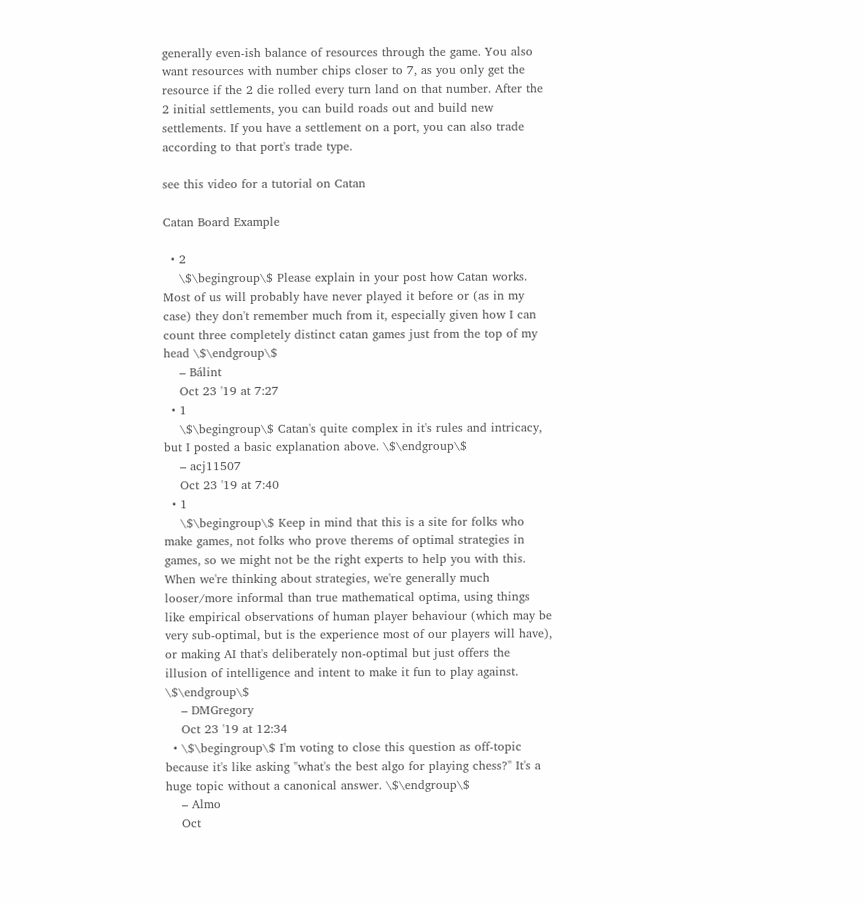generally even-ish balance of resources through the game. You also want resources with number chips closer to 7, as you only get the resource if the 2 die rolled every turn land on that number. After the 2 initial settlements, you can build roads out and build new settlements. If you have a settlement on a port, you can also trade according to that port's trade type.

see this video for a tutorial on Catan

Catan Board Example

  • 2
    \$\begingroup\$ Please explain in your post how Catan works. Most of us will probably have never played it before or (as in my case) they don't remember much from it, especially given how I can count three completely distinct catan games just from the top of my head \$\endgroup\$
    – Bálint
    Oct 23 '19 at 7:27
  • 1
    \$\begingroup\$ Catan's quite complex in it's rules and intricacy, but I posted a basic explanation above. \$\endgroup\$
    – acj11507
    Oct 23 '19 at 7:40
  • 1
    \$\begingroup\$ Keep in mind that this is a site for folks who make games, not folks who prove therems of optimal strategies in games, so we might not be the right experts to help you with this. When we're thinking about strategies, we're generally much looser/more informal than true mathematical optima, using things like empirical observations of human player behaviour (which may be very sub-optimal, but is the experience most of our players will have), or making AI that's deliberately non-optimal but just offers the illusion of intelligence and intent to make it fun to play against. \$\endgroup\$
    – DMGregory
    Oct 23 '19 at 12:34
  • \$\begingroup\$ I'm voting to close this question as off-topic because it's like asking "what's the best algo for playing chess?" It's a huge topic without a canonical answer. \$\endgroup\$
    – Almo
    Oct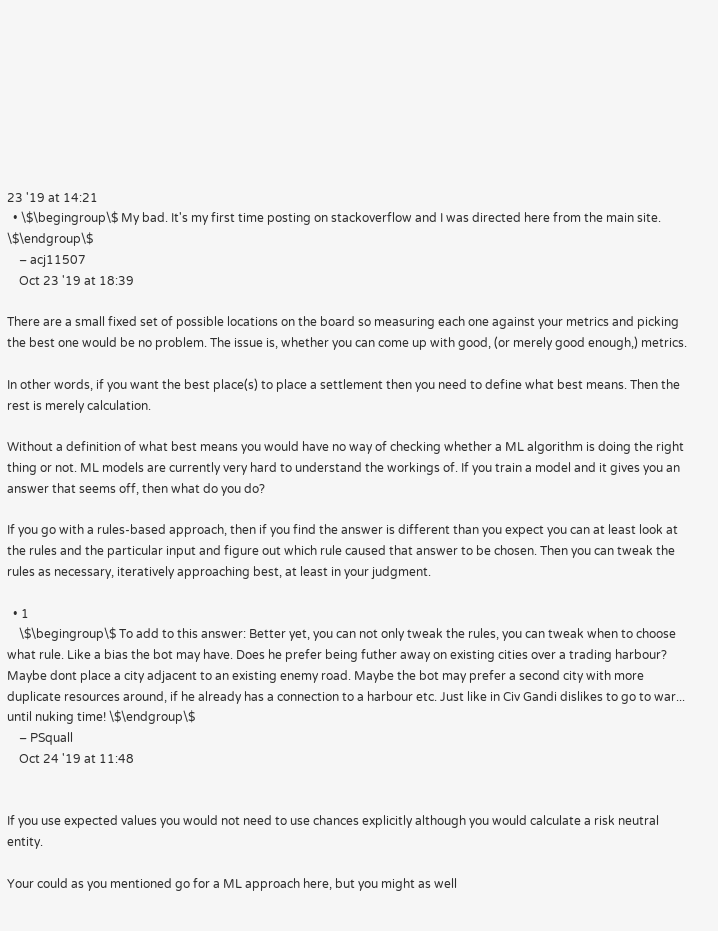23 '19 at 14:21
  • \$\begingroup\$ My bad. It's my first time posting on stackoverflow and I was directed here from the main site. \$\endgroup\$
    – acj11507
    Oct 23 '19 at 18:39

There are a small fixed set of possible locations on the board so measuring each one against your metrics and picking the best one would be no problem. The issue is, whether you can come up with good, (or merely good enough,) metrics.

In other words, if you want the best place(s) to place a settlement then you need to define what best means. Then the rest is merely calculation.

Without a definition of what best means you would have no way of checking whether a ML algorithm is doing the right thing or not. ML models are currently very hard to understand the workings of. If you train a model and it gives you an answer that seems off, then what do you do?

If you go with a rules-based approach, then if you find the answer is different than you expect you can at least look at the rules and the particular input and figure out which rule caused that answer to be chosen. Then you can tweak the rules as necessary, iteratively approaching best, at least in your judgment.

  • 1
    \$\begingroup\$ To add to this answer: Better yet, you can not only tweak the rules, you can tweak when to choose what rule. Like a bias the bot may have. Does he prefer being futher away on existing cities over a trading harbour? Maybe dont place a city adjacent to an existing enemy road. Maybe the bot may prefer a second city with more duplicate resources around, if he already has a connection to a harbour etc. Just like in Civ Gandi dislikes to go to war... until nuking time! \$\endgroup\$
    – PSquall
    Oct 24 '19 at 11:48


If you use expected values you would not need to use chances explicitly although you would calculate a risk neutral entity.

Your could as you mentioned go for a ML approach here, but you might as well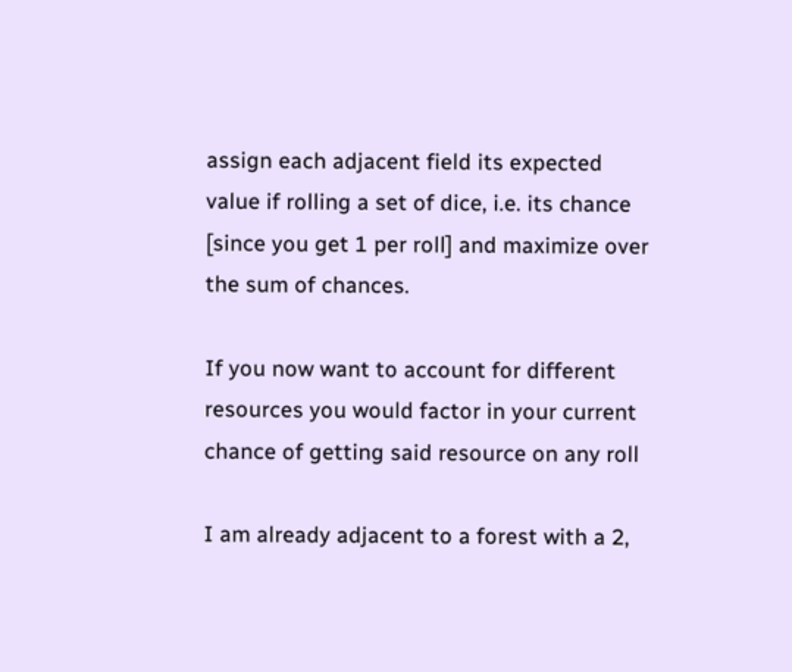assign each adjacent field its expected value if rolling a set of dice, i.e. its chance [since you get 1 per roll] and maximize over the sum of chances.

If you now want to account for different resources you would factor in your current chance of getting said resource on any roll

I am already adjacent to a forest with a 2,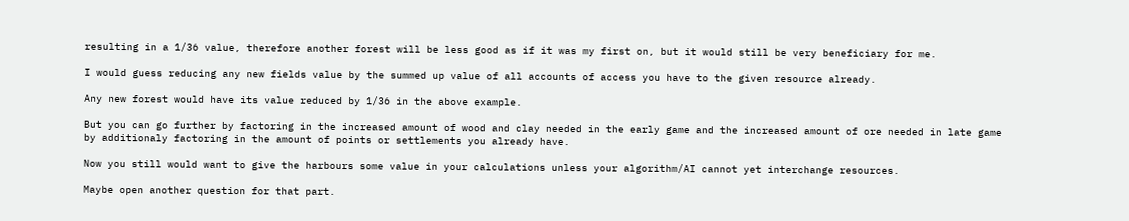resulting in a 1/36 value, therefore another forest will be less good as if it was my first on, but it would still be very beneficiary for me.

I would guess reducing any new fields value by the summed up value of all accounts of access you have to the given resource already.

Any new forest would have its value reduced by 1/36 in the above example.

But you can go further by factoring in the increased amount of wood and clay needed in the early game and the increased amount of ore needed in late game by additionaly factoring in the amount of points or settlements you already have.

Now you still would want to give the harbours some value in your calculations unless your algorithm/AI cannot yet interchange resources.

Maybe open another question for that part.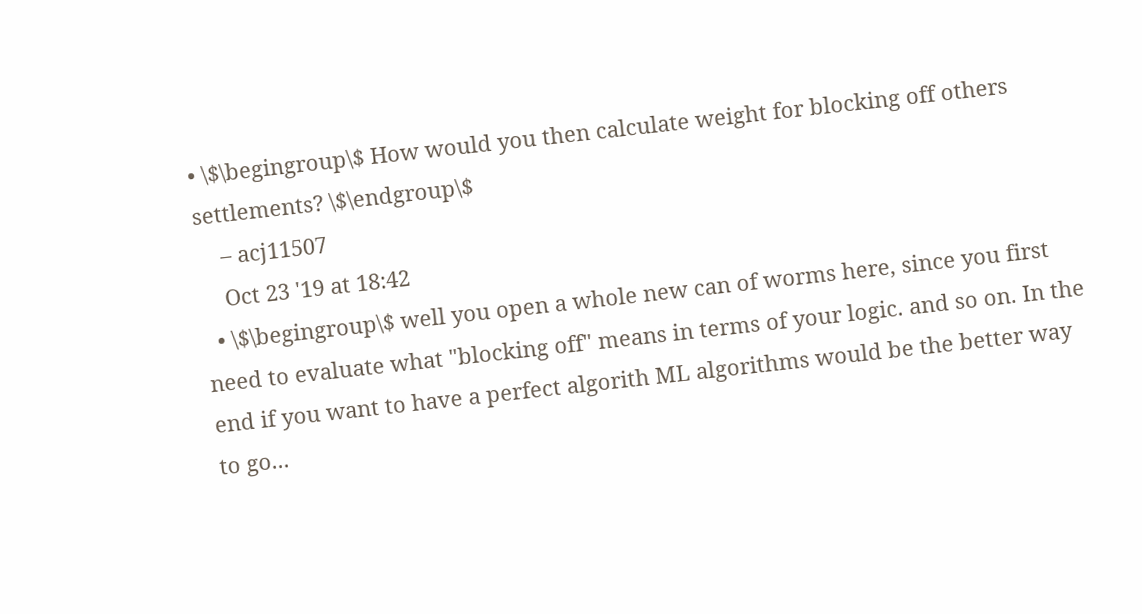• \$\begingroup\$ How would you then calculate weight for blocking off others settlements? \$\endgroup\$
    – acj11507
    Oct 23 '19 at 18:42
  • \$\begingroup\$ well you open a whole new can of worms here, since you first need to evaluate what "blocking off" means in terms of your logic. and so on. In the end if you want to have a perfect algorith ML algorithms would be the better way to go...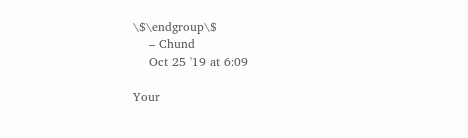\$\endgroup\$
    – Chund
    Oct 25 '19 at 6:09

Your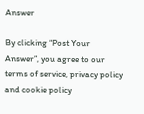Answer

By clicking “Post Your Answer”, you agree to our terms of service, privacy policy and cookie policy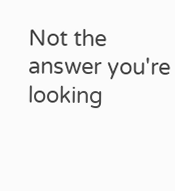Not the answer you're looking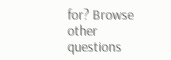for? Browse other questions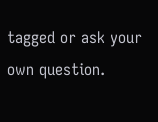tagged or ask your own question.